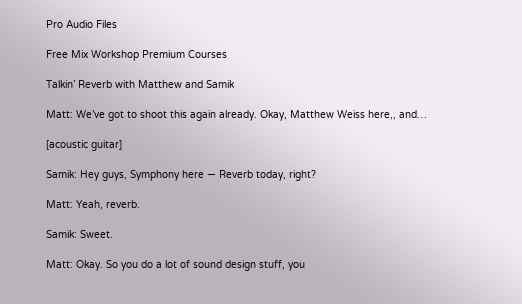Pro Audio Files

Free Mix Workshop Premium Courses

Talkin’ Reverb with Matthew and Samik

Matt: We’ve got to shoot this again already. Okay, Matthew Weiss here,, and…

[acoustic guitar]

Samik: Hey guys, Symphony here — Reverb today, right?

Matt: Yeah, reverb.

Samik: Sweet.

Matt: Okay. So you do a lot of sound design stuff, you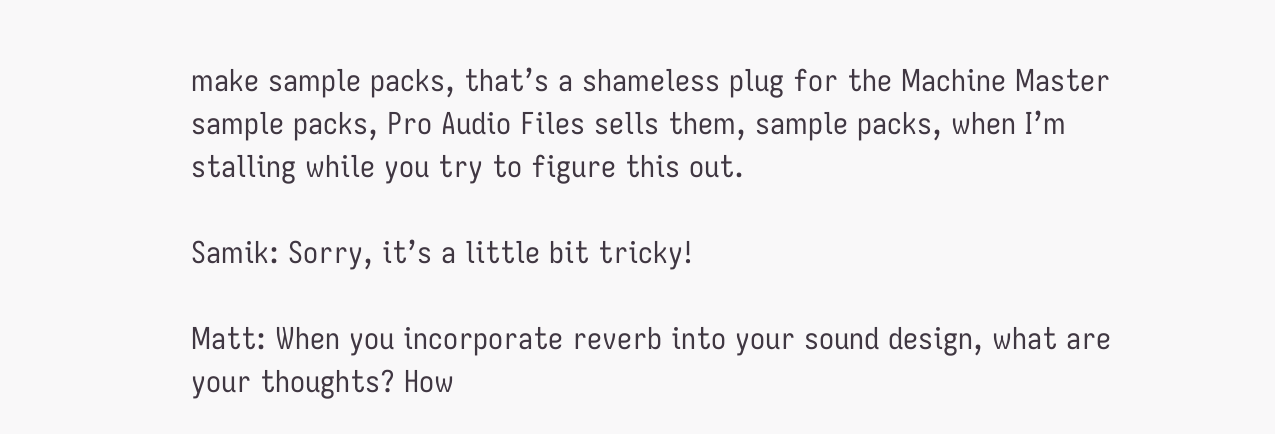make sample packs, that’s a shameless plug for the Machine Master sample packs, Pro Audio Files sells them, sample packs, when I’m stalling while you try to figure this out.

Samik: Sorry, it’s a little bit tricky!

Matt: When you incorporate reverb into your sound design, what are your thoughts? How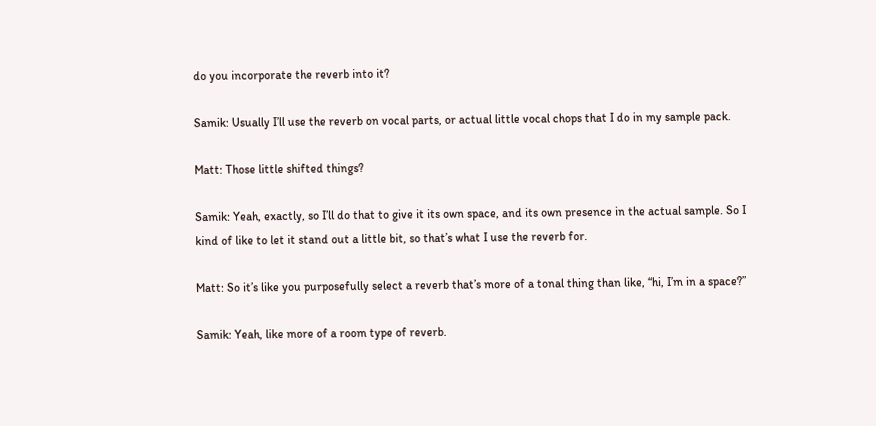do you incorporate the reverb into it?

Samik: Usually I’ll use the reverb on vocal parts, or actual little vocal chops that I do in my sample pack.

Matt: Those little shifted things?

Samik: Yeah, exactly, so I’ll do that to give it its own space, and its own presence in the actual sample. So I kind of like to let it stand out a little bit, so that’s what I use the reverb for.

Matt: So it’s like you purposefully select a reverb that’s more of a tonal thing than like, “hi, I’m in a space?”

Samik: Yeah, like more of a room type of reverb.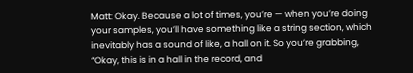Matt: Okay. Because a lot of times, you’re — when you’re doing your samples, you’ll have something like a string section, which inevitably has a sound of like, a hall on it. So you’re grabbing, “Okay, this is in a hall in the record, and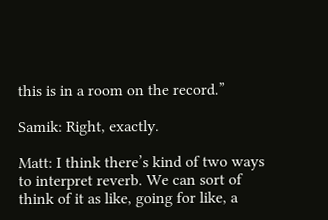this is in a room on the record.”

Samik: Right, exactly.

Matt: I think there’s kind of two ways to interpret reverb. We can sort of think of it as like, going for like, a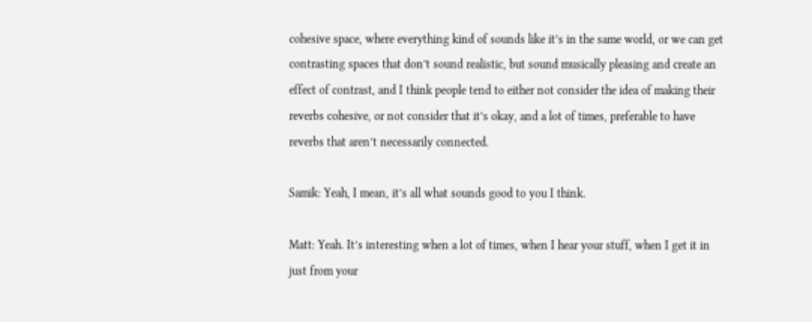cohesive space, where everything kind of sounds like it’s in the same world, or we can get contrasting spaces that don’t sound realistic, but sound musically pleasing and create an effect of contrast, and I think people tend to either not consider the idea of making their reverbs cohesive, or not consider that it’s okay, and a lot of times, preferable to have reverbs that aren’t necessarily connected.

Samik: Yeah, I mean, it’s all what sounds good to you I think.

Matt: Yeah. It’s interesting when a lot of times, when I hear your stuff, when I get it in just from your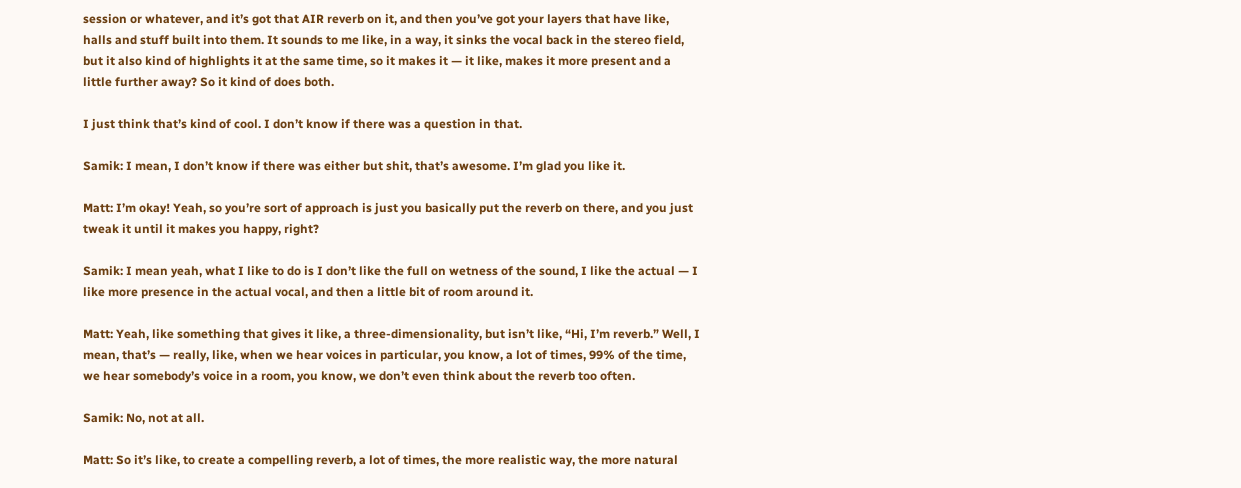session or whatever, and it’s got that AIR reverb on it, and then you’ve got your layers that have like, halls and stuff built into them. It sounds to me like, in a way, it sinks the vocal back in the stereo field, but it also kind of highlights it at the same time, so it makes it — it like, makes it more present and a little further away? So it kind of does both.

I just think that’s kind of cool. I don’t know if there was a question in that.

Samik: I mean, I don’t know if there was either but shit, that’s awesome. I’m glad you like it.

Matt: I’m okay! Yeah, so you’re sort of approach is just you basically put the reverb on there, and you just tweak it until it makes you happy, right?

Samik: I mean yeah, what I like to do is I don’t like the full on wetness of the sound, I like the actual — I like more presence in the actual vocal, and then a little bit of room around it.

Matt: Yeah, like something that gives it like, a three-dimensionality, but isn’t like, “Hi, I’m reverb.” Well, I mean, that’s — really, like, when we hear voices in particular, you know, a lot of times, 99% of the time, we hear somebody’s voice in a room, you know, we don’t even think about the reverb too often.

Samik: No, not at all.

Matt: So it’s like, to create a compelling reverb, a lot of times, the more realistic way, the more natural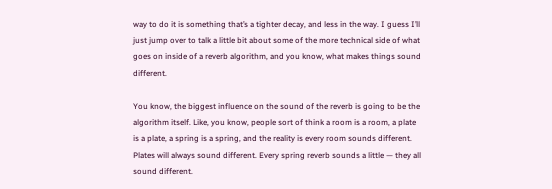way to do it is something that’s a tighter decay, and less in the way. I guess I’ll just jump over to talk a little bit about some of the more technical side of what goes on inside of a reverb algorithm, and you know, what makes things sound different.

You know, the biggest influence on the sound of the reverb is going to be the algorithm itself. Like, you know, people sort of think a room is a room, a plate is a plate, a spring is a spring, and the reality is every room sounds different. Plates will always sound different. Every spring reverb sounds a little — they all sound different.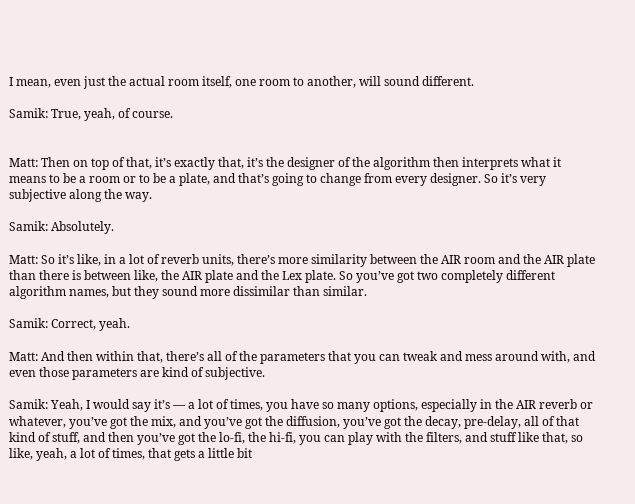I mean, even just the actual room itself, one room to another, will sound different.

Samik: True, yeah, of course.


Matt: Then on top of that, it’s exactly that, it’s the designer of the algorithm then interprets what it means to be a room or to be a plate, and that’s going to change from every designer. So it’s very subjective along the way.

Samik: Absolutely.

Matt: So it’s like, in a lot of reverb units, there’s more similarity between the AIR room and the AIR plate than there is between like, the AIR plate and the Lex plate. So you’ve got two completely different algorithm names, but they sound more dissimilar than similar.

Samik: Correct, yeah.

Matt: And then within that, there’s all of the parameters that you can tweak and mess around with, and even those parameters are kind of subjective.

Samik: Yeah, I would say it’s — a lot of times, you have so many options, especially in the AIR reverb or whatever, you’ve got the mix, and you’ve got the diffusion, you’ve got the decay, pre-delay, all of that kind of stuff, and then you’ve got the lo-fi, the hi-fi, you can play with the filters, and stuff like that, so like, yeah, a lot of times, that gets a little bit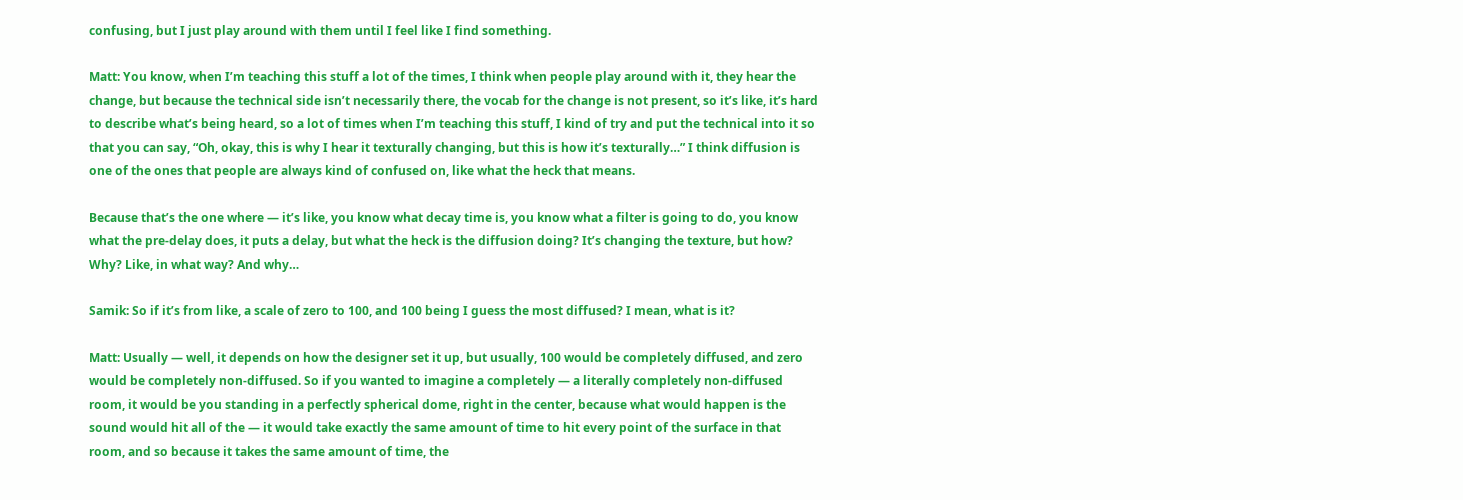confusing, but I just play around with them until I feel like I find something.

Matt: You know, when I’m teaching this stuff a lot of the times, I think when people play around with it, they hear the change, but because the technical side isn’t necessarily there, the vocab for the change is not present, so it’s like, it’s hard to describe what’s being heard, so a lot of times when I’m teaching this stuff, I kind of try and put the technical into it so that you can say, “Oh, okay, this is why I hear it texturally changing, but this is how it’s texturally…” I think diffusion is one of the ones that people are always kind of confused on, like what the heck that means.

Because that’s the one where — it’s like, you know what decay time is, you know what a filter is going to do, you know what the pre-delay does, it puts a delay, but what the heck is the diffusion doing? It’s changing the texture, but how? Why? Like, in what way? And why…

Samik: So if it’s from like, a scale of zero to 100, and 100 being I guess the most diffused? I mean, what is it?

Matt: Usually — well, it depends on how the designer set it up, but usually, 100 would be completely diffused, and zero would be completely non-diffused. So if you wanted to imagine a completely — a literally completely non-diffused room, it would be you standing in a perfectly spherical dome, right in the center, because what would happen is the sound would hit all of the — it would take exactly the same amount of time to hit every point of the surface in that room, and so because it takes the same amount of time, the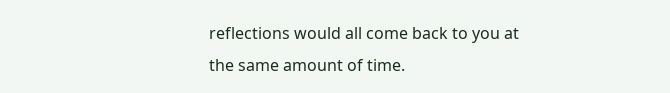reflections would all come back to you at the same amount of time.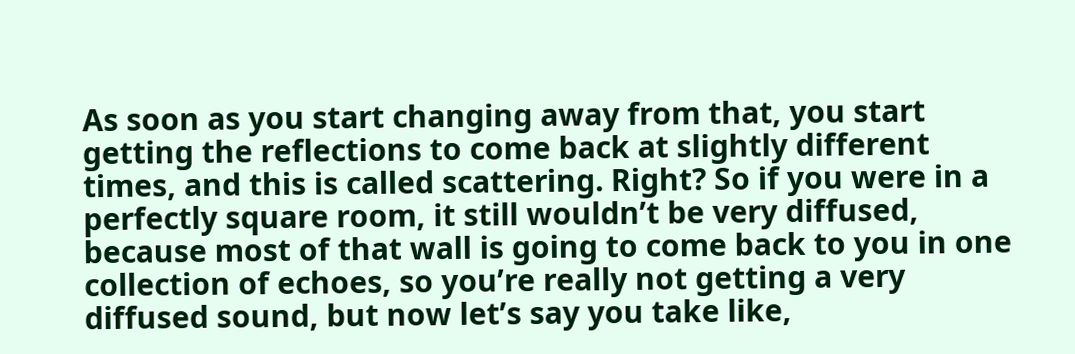As soon as you start changing away from that, you start getting the reflections to come back at slightly different times, and this is called scattering. Right? So if you were in a perfectly square room, it still wouldn’t be very diffused, because most of that wall is going to come back to you in one collection of echoes, so you’re really not getting a very diffused sound, but now let’s say you take like,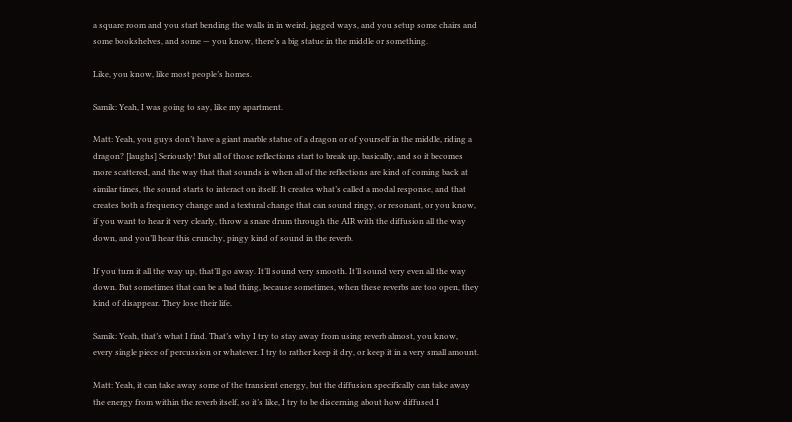a square room and you start bending the walls in in weird, jagged ways, and you setup some chairs and some bookshelves, and some — you know, there’s a big statue in the middle or something.

Like, you know, like most people’s homes.

Samik: Yeah, I was going to say, like my apartment.

Matt: Yeah, you guys don’t have a giant marble statue of a dragon or of yourself in the middle, riding a dragon? [laughs] Seriously! But all of those reflections start to break up, basically, and so it becomes more scattered, and the way that that sounds is when all of the reflections are kind of coming back at similar times, the sound starts to interact on itself. It creates what’s called a modal response, and that creates both a frequency change and a textural change that can sound ringy, or resonant, or you know, if you want to hear it very clearly, throw a snare drum through the AIR with the diffusion all the way down, and you’ll hear this crunchy, pingy kind of sound in the reverb.

If you turn it all the way up, that’ll go away. It’ll sound very smooth. It’ll sound very even all the way down. But sometimes that can be a bad thing, because sometimes, when these reverbs are too open, they kind of disappear. They lose their life.

Samik: Yeah, that’s what I find. That’s why I try to stay away from using reverb almost, you know, every single piece of percussion or whatever. I try to rather keep it dry, or keep it in a very small amount.

Matt: Yeah, it can take away some of the transient energy, but the diffusion specifically can take away the energy from within the reverb itself, so it’s like, I try to be discerning about how diffused I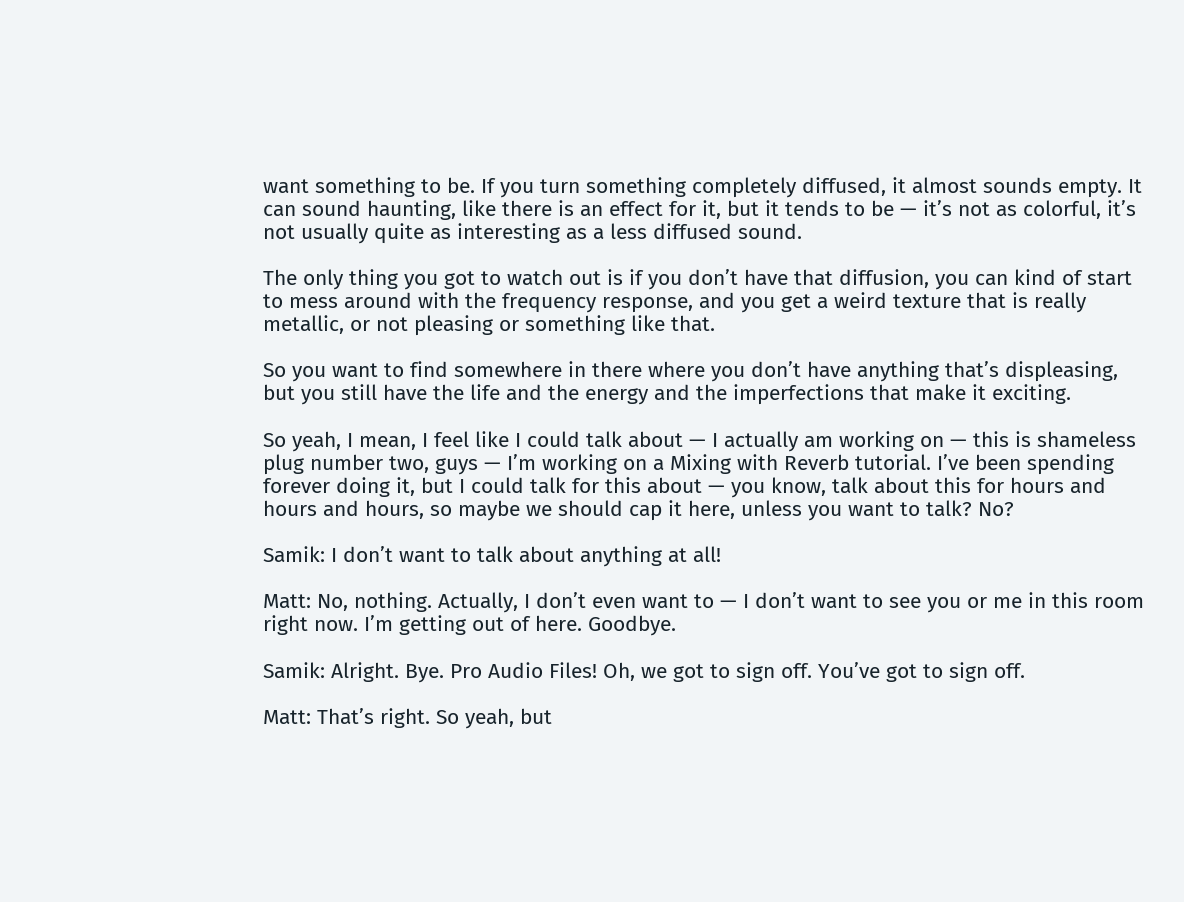want something to be. If you turn something completely diffused, it almost sounds empty. It can sound haunting, like there is an effect for it, but it tends to be — it’s not as colorful, it’s not usually quite as interesting as a less diffused sound.

The only thing you got to watch out is if you don’t have that diffusion, you can kind of start to mess around with the frequency response, and you get a weird texture that is really metallic, or not pleasing or something like that.

So you want to find somewhere in there where you don’t have anything that’s displeasing, but you still have the life and the energy and the imperfections that make it exciting.

So yeah, I mean, I feel like I could talk about — I actually am working on — this is shameless plug number two, guys — I’m working on a Mixing with Reverb tutorial. I’ve been spending forever doing it, but I could talk for this about — you know, talk about this for hours and hours and hours, so maybe we should cap it here, unless you want to talk? No?

Samik: I don’t want to talk about anything at all!

Matt: No, nothing. Actually, I don’t even want to — I don’t want to see you or me in this room right now. I’m getting out of here. Goodbye.

Samik: Alright. Bye. Pro Audio Files! Oh, we got to sign off. You’ve got to sign off.

Matt: That’s right. So yeah, but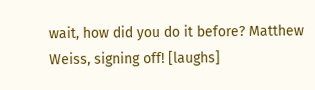wait, how did you do it before? Matthew Weiss, signing off! [laughs]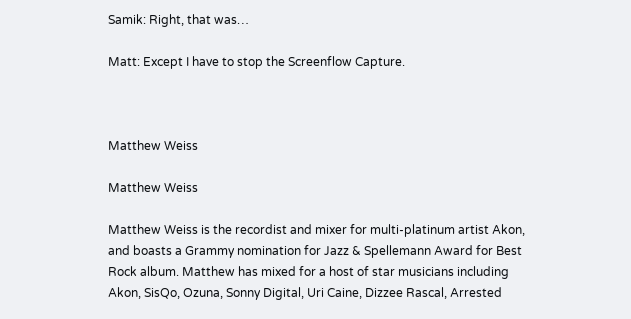Samik: Right, that was…

Matt: Except I have to stop the Screenflow Capture.



Matthew Weiss

Matthew Weiss

Matthew Weiss is the recordist and mixer for multi-platinum artist Akon, and boasts a Grammy nomination for Jazz & Spellemann Award for Best Rock album. Matthew has mixed for a host of star musicians including Akon, SisQo, Ozuna, Sonny Digital, Uri Caine, Dizzee Rascal, Arrested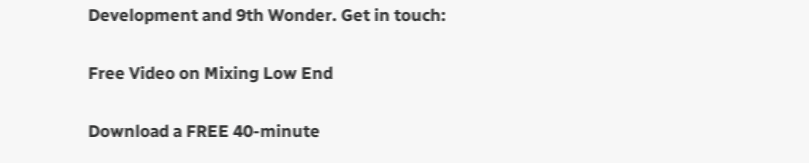Development and 9th Wonder. Get in touch:

Free Video on Mixing Low End

Download a FREE 40-minute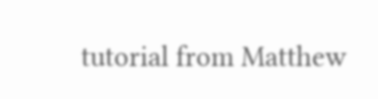tutorial from Matthew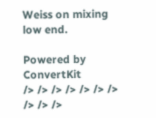Weiss on mixing low end.

Powered by ConvertKit
/> /> /> /> /> /> /> /> /> />